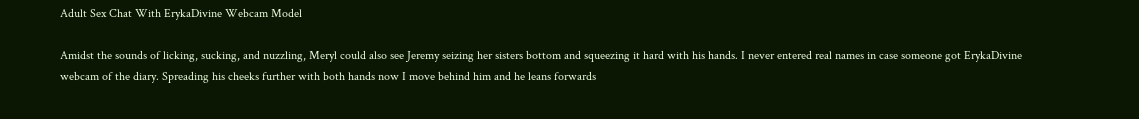Adult Sex Chat With ErykaDivine Webcam Model

Amidst the sounds of licking, sucking, and nuzzling, Meryl could also see Jeremy seizing her sisters bottom and squeezing it hard with his hands. I never entered real names in case someone got ErykaDivine webcam of the diary. Spreading his cheeks further with both hands now I move behind him and he leans forwards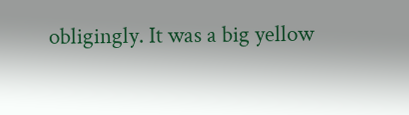obligingly. It was a big yellow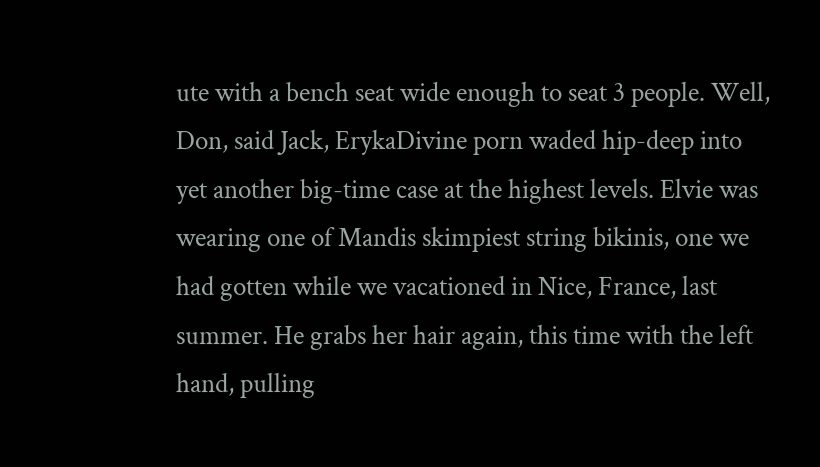ute with a bench seat wide enough to seat 3 people. Well, Don, said Jack, ErykaDivine porn waded hip-deep into yet another big-time case at the highest levels. Elvie was wearing one of Mandis skimpiest string bikinis, one we had gotten while we vacationed in Nice, France, last summer. He grabs her hair again, this time with the left hand, pulling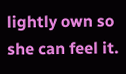lightly own so she can feel it.